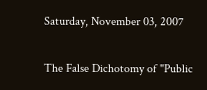Saturday, November 03, 2007

The False Dichotomy of "Public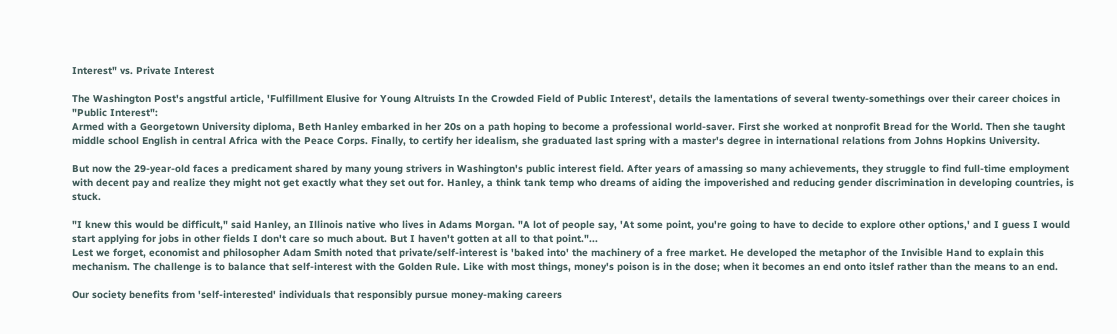Interest" vs. Private Interest

The Washington Post's angstful article, 'Fulfillment Elusive for Young Altruists In the Crowded Field of Public Interest', details the lamentations of several twenty-somethings over their career choices in "Public Interest":
Armed with a Georgetown University diploma, Beth Hanley embarked in her 20s on a path hoping to become a professional world-saver. First she worked at nonprofit Bread for the World. Then she taught middle school English in central Africa with the Peace Corps. Finally, to certify her idealism, she graduated last spring with a master's degree in international relations from Johns Hopkins University.

But now the 29-year-old faces a predicament shared by many young strivers in Washington's public interest field. After years of amassing so many achievements, they struggle to find full-time employment with decent pay and realize they might not get exactly what they set out for. Hanley, a think tank temp who dreams of aiding the impoverished and reducing gender discrimination in developing countries, is stuck.

"I knew this would be difficult," said Hanley, an Illinois native who lives in Adams Morgan. "A lot of people say, 'At some point, you're going to have to decide to explore other options,' and I guess I would start applying for jobs in other fields I don't care so much about. But I haven't gotten at all to that point."...
Lest we forget, economist and philosopher Adam Smith noted that private/self-interest is 'baked into' the machinery of a free market. He developed the metaphor of the Invisible Hand to explain this mechanism. The challenge is to balance that self-interest with the Golden Rule. Like with most things, money's poison is in the dose; when it becomes an end onto itslef rather than the means to an end.

Our society benefits from 'self-interested' individuals that responsibly pursue money-making careers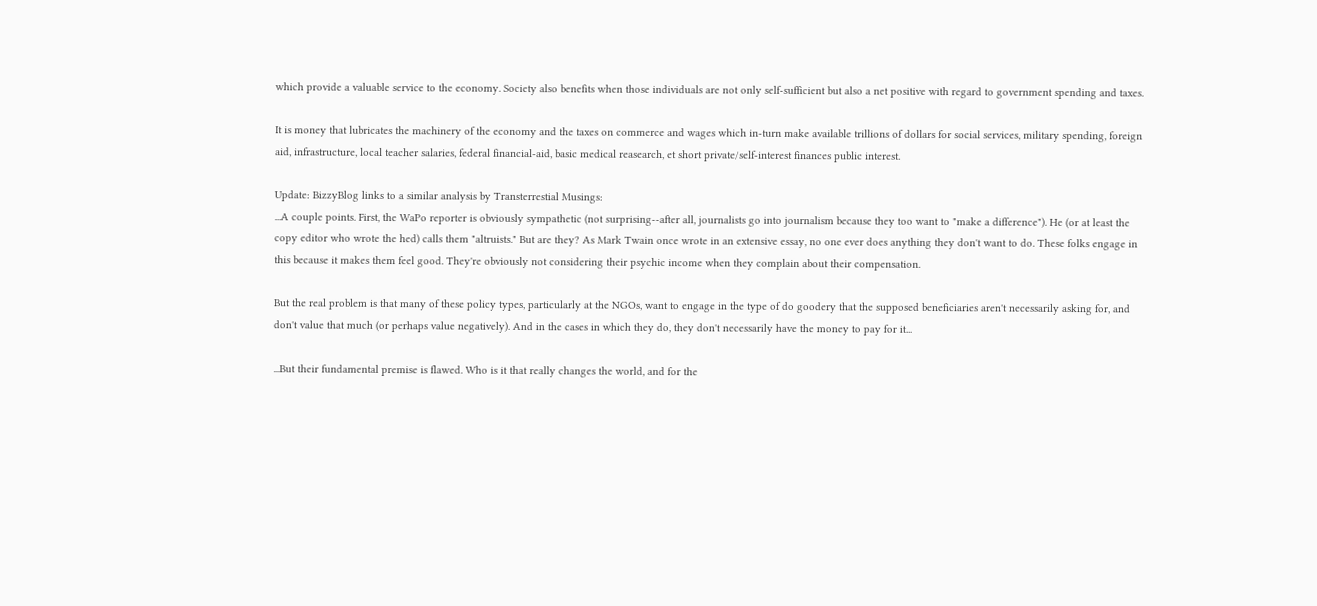which provide a valuable service to the economy. Society also benefits when those individuals are not only self-sufficient but also a net positive with regard to government spending and taxes.

It is money that lubricates the machinery of the economy and the taxes on commerce and wages which in-turn make available trillions of dollars for social services, military spending, foreign aid, infrastructure, local teacher salaries, federal financial-aid, basic medical reasearch, et short private/self-interest finances public interest.

Update: BizzyBlog links to a similar analysis by Transterrestial Musings:
...A couple points. First, the WaPo reporter is obviously sympathetic (not surprising--after all, journalists go into journalism because they too want to "make a difference"). He (or at least the copy editor who wrote the hed) calls them "altruists." But are they? As Mark Twain once wrote in an extensive essay, no one ever does anything they don't want to do. These folks engage in this because it makes them feel good. They're obviously not considering their psychic income when they complain about their compensation.

But the real problem is that many of these policy types, particularly at the NGOs, want to engage in the type of do goodery that the supposed beneficiaries aren't necessarily asking for, and don't value that much (or perhaps value negatively). And in the cases in which they do, they don't necessarily have the money to pay for it...

...But their fundamental premise is flawed. Who is it that really changes the world, and for the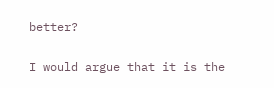better?

I would argue that it is the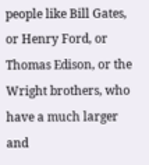people like Bill Gates, or Henry Ford, or Thomas Edison, or the Wright brothers, who have a much larger and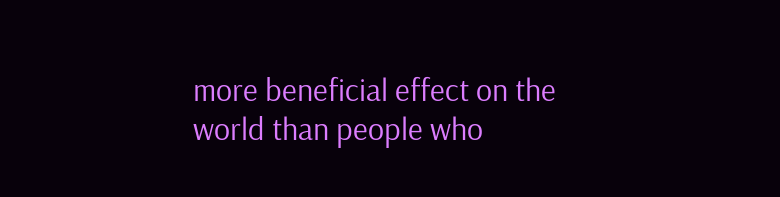more beneficial effect on the world than people who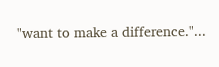"want to make a difference."...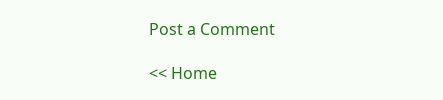Post a Comment

<< Home